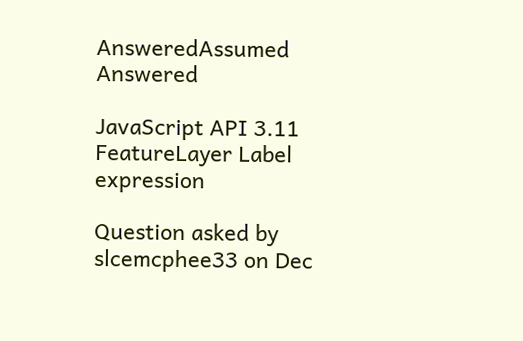AnsweredAssumed Answered

JavaScript API 3.11 FeatureLayer Label expression

Question asked by slcemcphee33 on Dec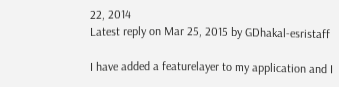22, 2014
Latest reply on Mar 25, 2015 by GDhakal-esristaff

I have added a featurelayer to my application and I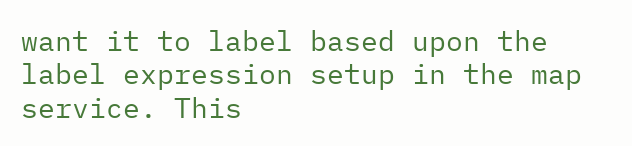want it to label based upon the label expression setup in the map service. This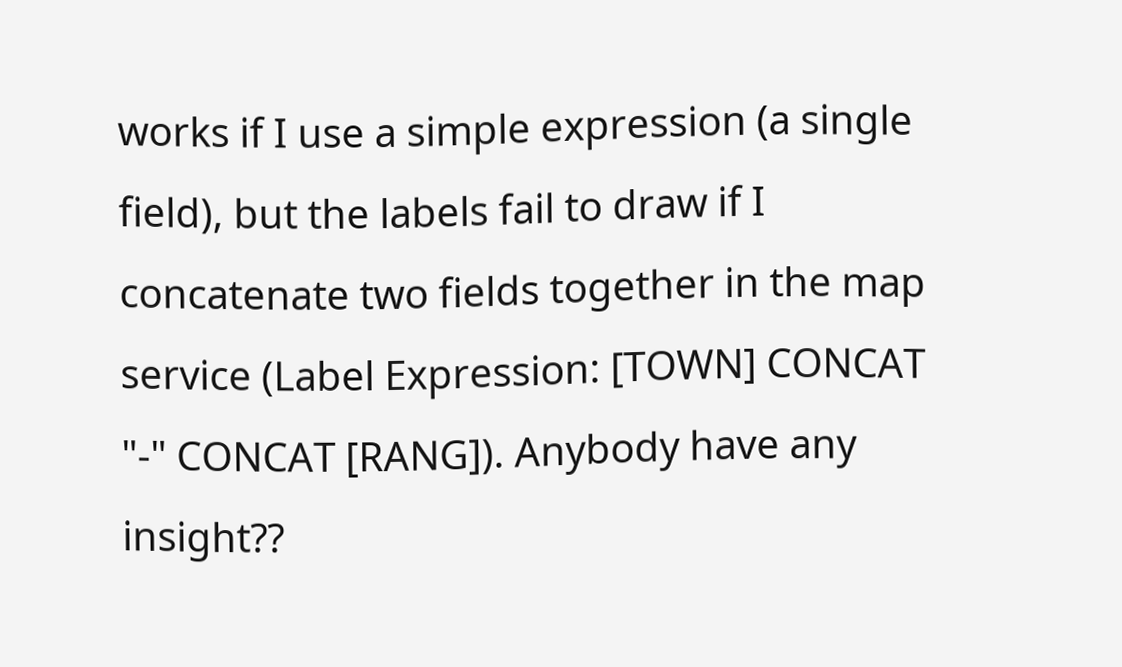works if I use a simple expression (a single field), but the labels fail to draw if I concatenate two fields together in the map service (Label Expression: [TOWN] CONCAT "-" CONCAT [RANG]). Anybody have any insight??